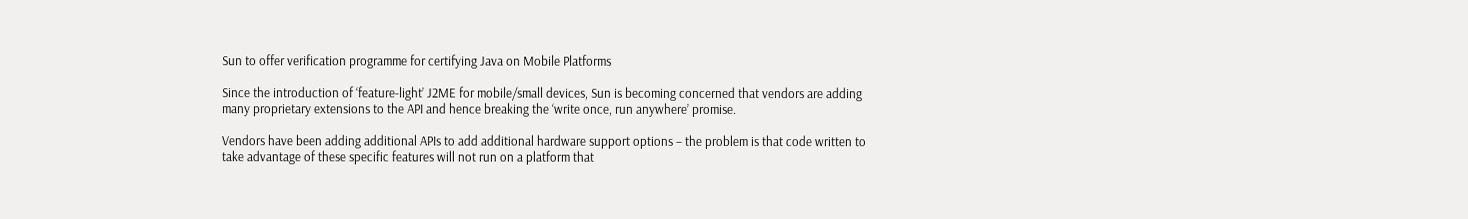Sun to offer verification programme for certifying Java on Mobile Platforms

Since the introduction of ‘feature-light’ J2ME for mobile/small devices, Sun is becoming concerned that vendors are adding many proprietary extensions to the API and hence breaking the ‘write once, run anywhere’ promise.

Vendors have been adding additional APIs to add additional hardware support options – the problem is that code written to take advantage of these specific features will not run on a platform that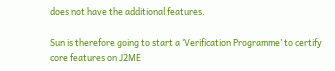does not have the additional features.

Sun is therefore going to start a ‘Verification Programme’ to certify core features on J2ME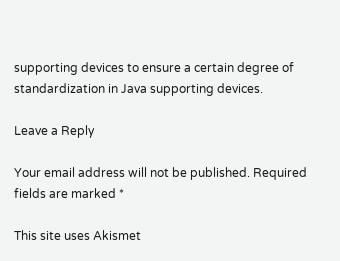supporting devices to ensure a certain degree of standardization in Java supporting devices.

Leave a Reply

Your email address will not be published. Required fields are marked *

This site uses Akismet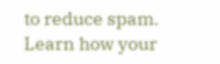to reduce spam. Learn how your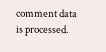comment data is processed.